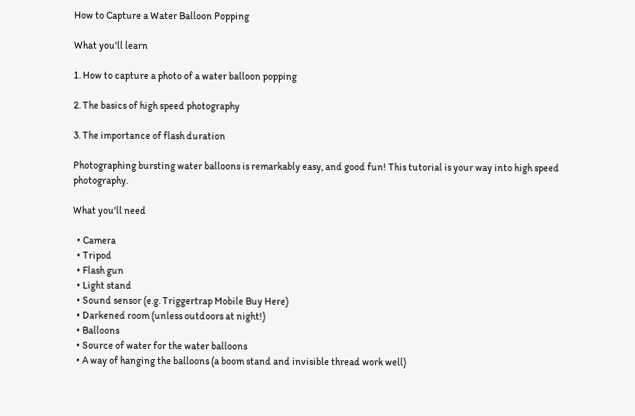How to Capture a Water Balloon Popping

What you'll learn

1. How to capture a photo of a water balloon popping

2. The basics of high speed photography

3. The importance of flash duration

Photographing bursting water balloons is remarkably easy, and good fun! This tutorial is your way into high speed photography.

What you'll need

  • Camera
  • Tripod
  • Flash gun
  • Light stand
  • Sound sensor (e.g. Triggertrap Mobile Buy Here)
  • Darkened room (unless outdoors at night!)
  • Balloons
  • Source of water for the water balloons
  • A way of hanging the balloons (a boom stand and invisible thread work well)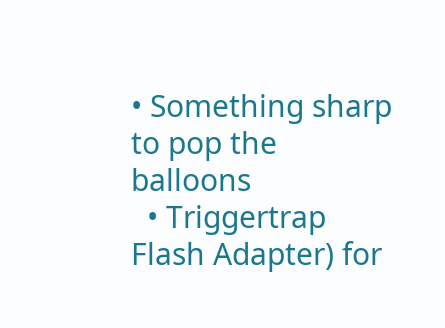• Something sharp to pop the balloons
  • Triggertrap Flash Adapter) for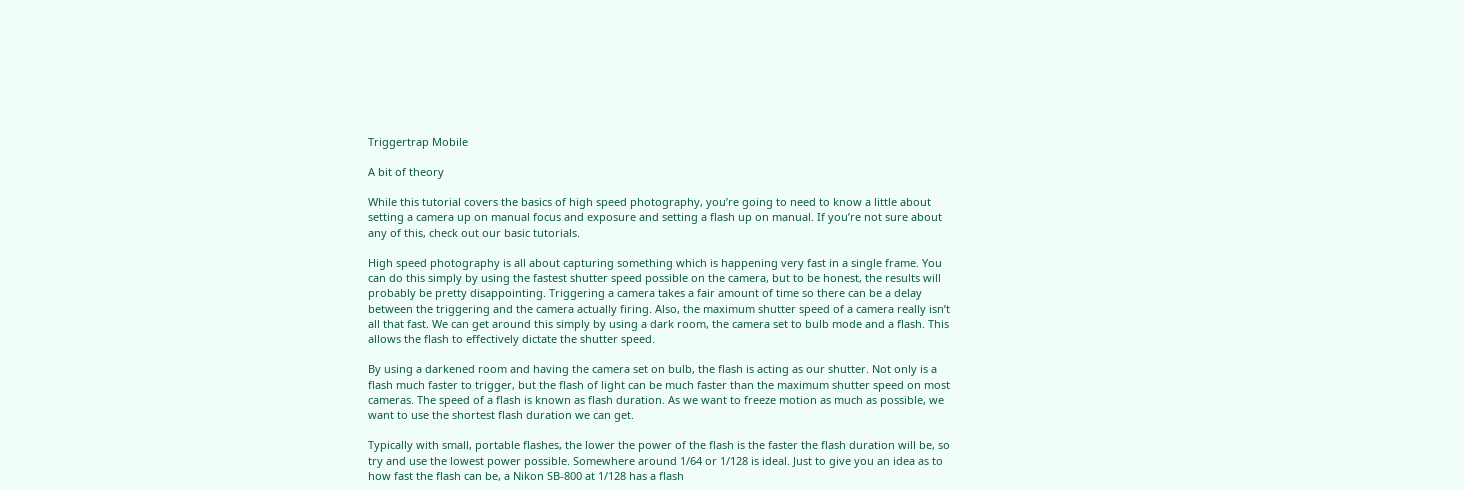Triggertrap Mobile

A bit of theory

While this tutorial covers the basics of high speed photography, you’re going to need to know a little about setting a camera up on manual focus and exposure and setting a flash up on manual. If you’re not sure about any of this, check out our basic tutorials.

High speed photography is all about capturing something which is happening very fast in a single frame. You can do this simply by using the fastest shutter speed possible on the camera, but to be honest, the results will probably be pretty disappointing. Triggering a camera takes a fair amount of time so there can be a delay between the triggering and the camera actually firing. Also, the maximum shutter speed of a camera really isn’t all that fast. We can get around this simply by using a dark room, the camera set to bulb mode and a flash. This allows the flash to effectively dictate the shutter speed.

By using a darkened room and having the camera set on bulb, the flash is acting as our shutter. Not only is a flash much faster to trigger, but the flash of light can be much faster than the maximum shutter speed on most cameras. The speed of a flash is known as flash duration. As we want to freeze motion as much as possible, we want to use the shortest flash duration we can get.

Typically with small, portable flashes, the lower the power of the flash is the faster the flash duration will be, so try and use the lowest power possible. Somewhere around 1/64 or 1/128 is ideal. Just to give you an idea as to how fast the flash can be, a Nikon SB-800 at 1/128 has a flash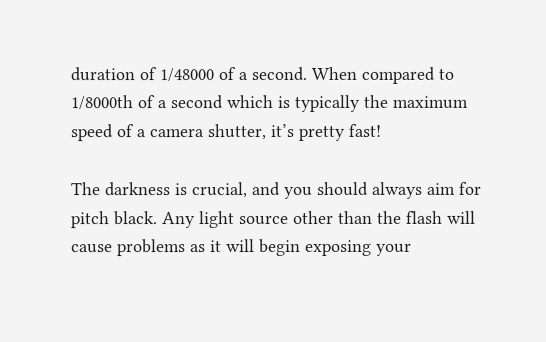duration of 1/48000 of a second. When compared to 1/8000th of a second which is typically the maximum speed of a camera shutter, it’s pretty fast!

The darkness is crucial, and you should always aim for pitch black. Any light source other than the flash will cause problems as it will begin exposing your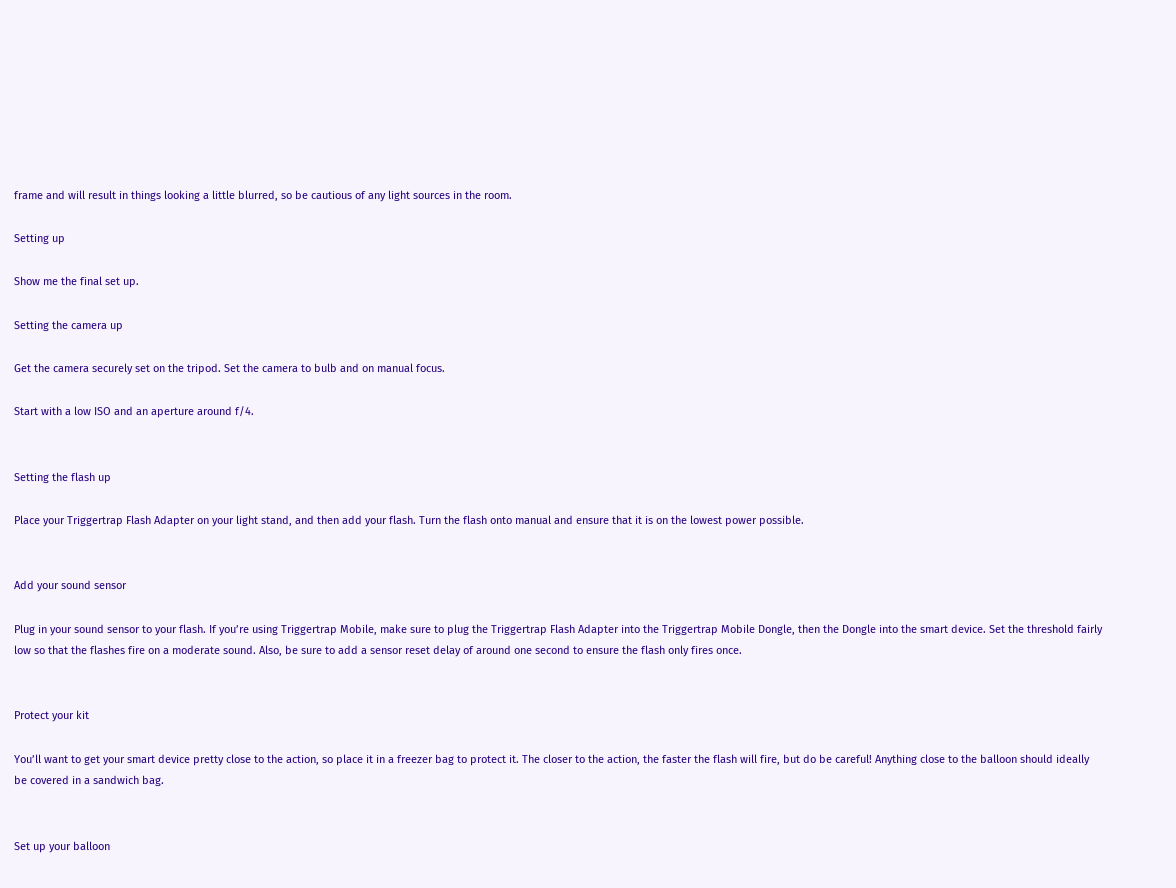frame and will result in things looking a little blurred, so be cautious of any light sources in the room.

Setting up

Show me the final set up.

Setting the camera up

Get the camera securely set on the tripod. Set the camera to bulb and on manual focus.

Start with a low ISO and an aperture around f/4.


Setting the flash up

Place your Triggertrap Flash Adapter on your light stand, and then add your flash. Turn the flash onto manual and ensure that it is on the lowest power possible.


Add your sound sensor

Plug in your sound sensor to your flash. If you’re using Triggertrap Mobile, make sure to plug the Triggertrap Flash Adapter into the Triggertrap Mobile Dongle, then the Dongle into the smart device. Set the threshold fairly low so that the flashes fire on a moderate sound. Also, be sure to add a sensor reset delay of around one second to ensure the flash only fires once.


Protect your kit

You’ll want to get your smart device pretty close to the action, so place it in a freezer bag to protect it. The closer to the action, the faster the flash will fire, but do be careful! Anything close to the balloon should ideally be covered in a sandwich bag.


Set up your balloon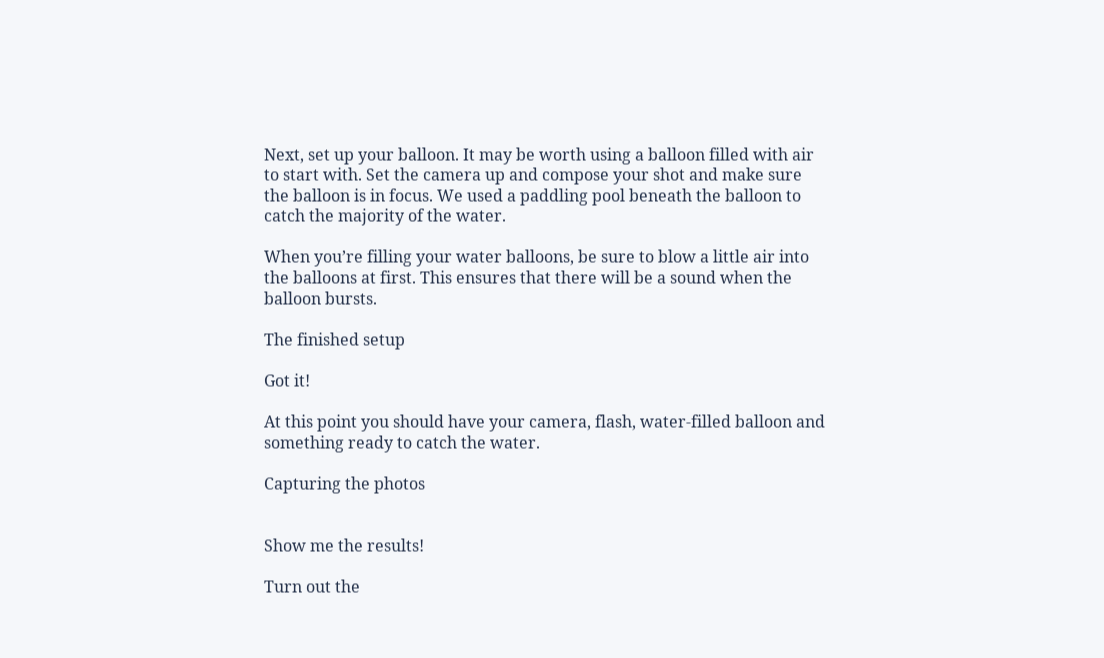Next, set up your balloon. It may be worth using a balloon filled with air to start with. Set the camera up and compose your shot and make sure the balloon is in focus. We used a paddling pool beneath the balloon to catch the majority of the water.

When you’re filling your water balloons, be sure to blow a little air into the balloons at first. This ensures that there will be a sound when the balloon bursts.

The finished setup

Got it!

At this point you should have your camera, flash, water-filled balloon and something ready to catch the water.

Capturing the photos


Show me the results!

Turn out the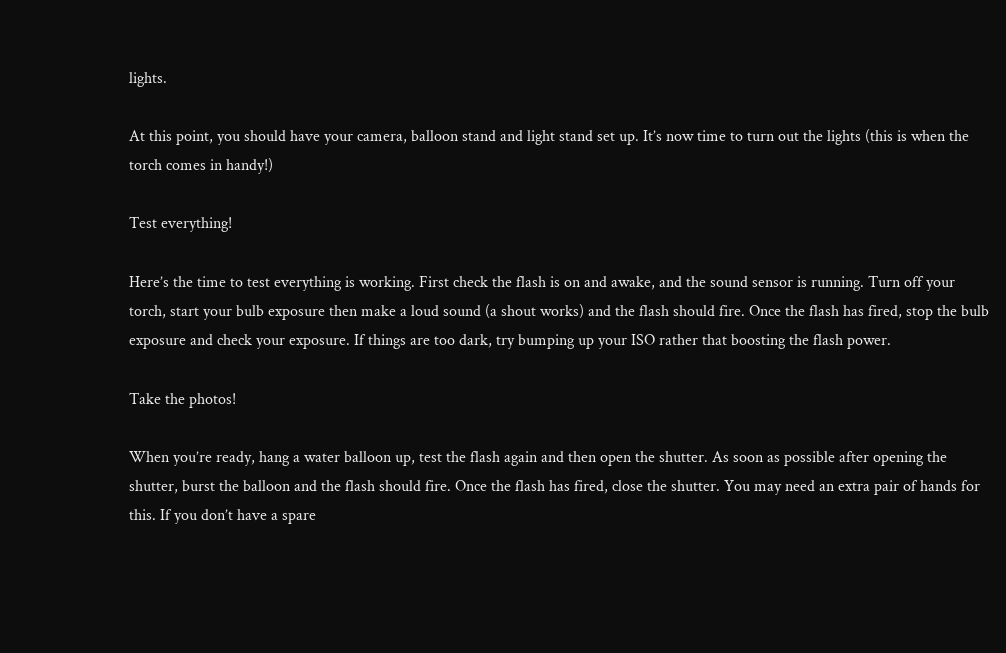lights.

At this point, you should have your camera, balloon stand and light stand set up. It’s now time to turn out the lights (this is when the torch comes in handy!)

Test everything!

Here’s the time to test everything is working. First check the flash is on and awake, and the sound sensor is running. Turn off your torch, start your bulb exposure then make a loud sound (a shout works) and the flash should fire. Once the flash has fired, stop the bulb exposure and check your exposure. If things are too dark, try bumping up your ISO rather that boosting the flash power.

Take the photos!

When you’re ready, hang a water balloon up, test the flash again and then open the shutter. As soon as possible after opening the shutter, burst the balloon and the flash should fire. Once the flash has fired, close the shutter. You may need an extra pair of hands for this. If you don’t have a spare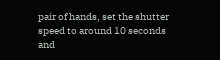pair of hands, set the shutter speed to around 10 seconds and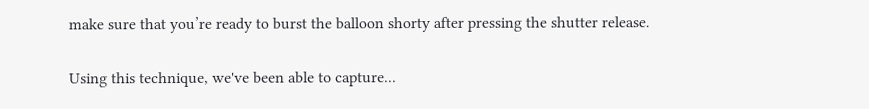make sure that you’re ready to burst the balloon shorty after pressing the shutter release.


Using this technique, we've been able to capture...